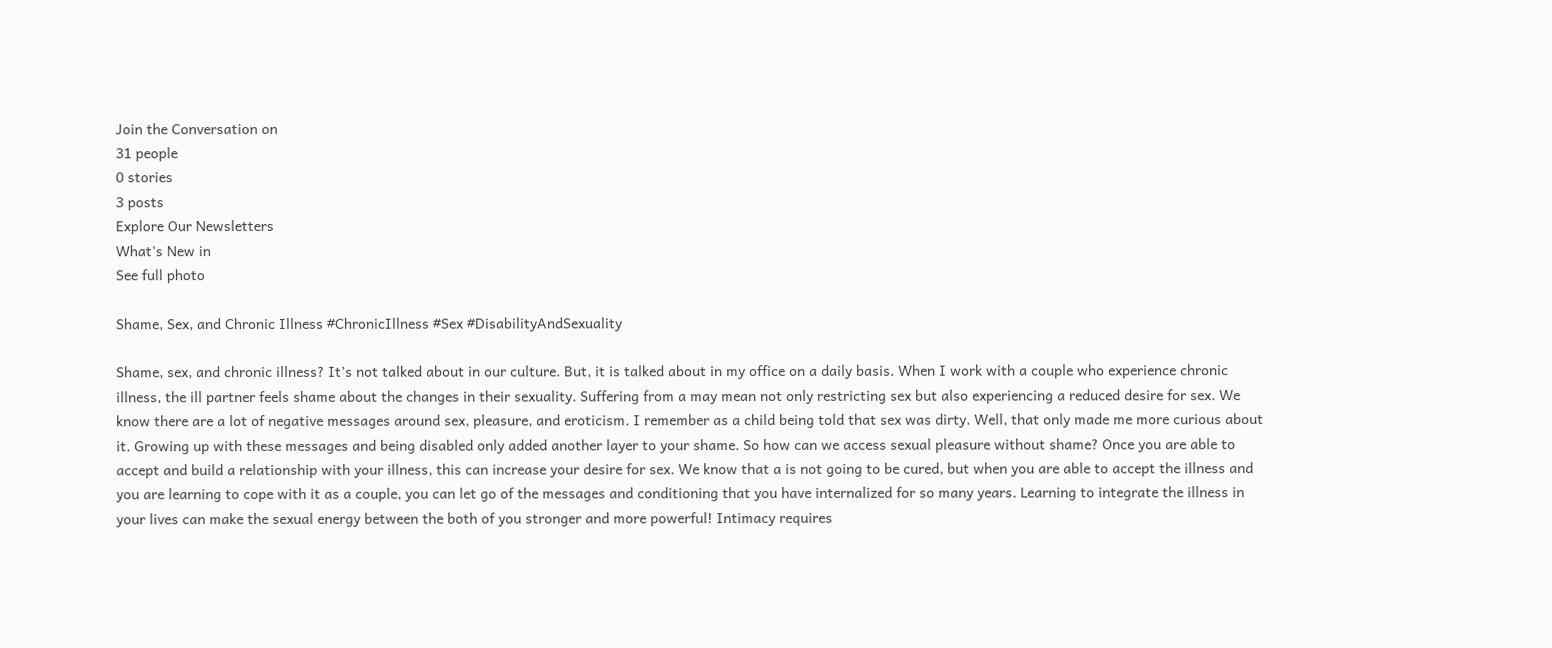Join the Conversation on
31 people
0 stories
3 posts
Explore Our Newsletters
What's New in
See full photo

Shame, Sex, and Chronic Illness #ChronicIllness #Sex #DisabilityAndSexuality

Shame, sex, and chronic illness? It’s not talked about in our culture. But, it is talked about in my office on a daily basis. When I work with a couple who experience chronic illness, the ill partner feels shame about the changes in their sexuality. Suffering from a may mean not only restricting sex but also experiencing a reduced desire for sex. We know there are a lot of negative messages around sex, pleasure, and eroticism. I remember as a child being told that sex was dirty. Well, that only made me more curious about it. Growing up with these messages and being disabled only added another layer to your shame. So how can we access sexual pleasure without shame? Once you are able to accept and build a relationship with your illness, this can increase your desire for sex. We know that a is not going to be cured, but when you are able to accept the illness and you are learning to cope with it as a couple, you can let go of the messages and conditioning that you have internalized for so many years. Learning to integrate the illness in your lives can make the sexual energy between the both of you stronger and more powerful! Intimacy requires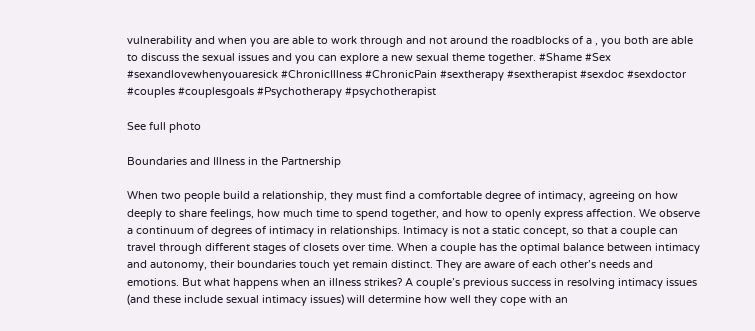vulnerability and when you are able to work through and not around the roadblocks of a , you both are able to discuss the sexual issues and you can explore a new sexual theme together. #Shame #Sex #sexandlovewhenyouaresick #ChronicIllness #ChronicPain #sextherapy #sextherapist #sexdoc #sexdoctor #couples #couplesgoals #Psychotherapy #psychotherapist

See full photo

Boundaries and Illness in the Partnership

When two people build a relationship, they must find a comfortable degree of intimacy, agreeing on how deeply to share feelings, how much time to spend together, and how to openly express affection. We observe a continuum of degrees of intimacy in relationships. Intimacy is not a static concept, so that a couple can travel through different stages of closets over time. When a couple has the optimal balance between intimacy and autonomy, their boundaries touch yet remain distinct. They are aware of each other’s needs and emotions. But what happens when an illness strikes? A couple’s previous success in resolving intimacy issues (and these include sexual intimacy issues) will determine how well they cope with an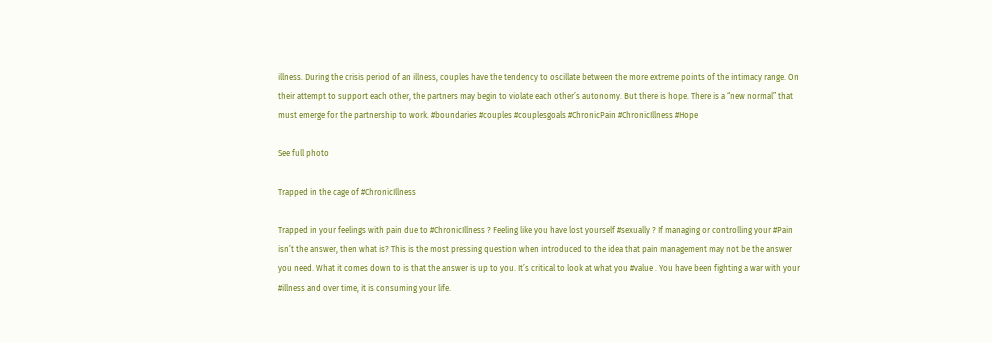illness. During the crisis period of an illness, couples have the tendency to oscillate between the more extreme points of the intimacy range. On their attempt to support each other, the partners may begin to violate each other’s autonomy. But there is hope. There is a “new normal” that must emerge for the partnership to work. #boundaries #couples #couplesgoals #ChronicPain #ChronicIllness #Hope

See full photo

Trapped in the cage of #ChronicIllness

Trapped in your feelings with pain due to #ChronicIllness ? Feeling like you have lost yourself #sexually ? If managing or controlling your #Pain isn’t the answer, then what is? This is the most pressing question when introduced to the idea that pain management may not be the answer you need. What it comes down to is that the answer is up to you. It’s critical to look at what you #value . You have been fighting a war with your #illness and over time, it is consuming your life.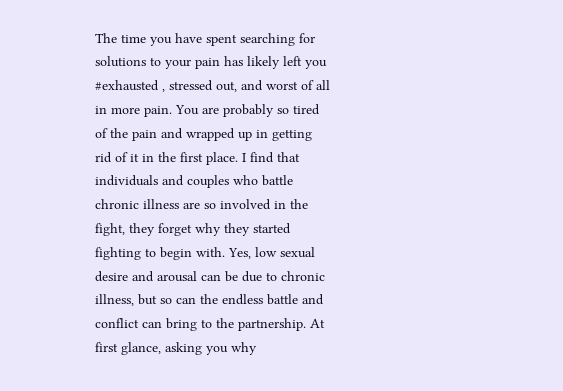The time you have spent searching for solutions to your pain has likely left you #exhausted , stressed out, and worst of all in more pain. You are probably so tired of the pain and wrapped up in getting rid of it in the first place. I find that individuals and couples who battle chronic illness are so involved in the fight, they forget why they started fighting to begin with. Yes, low sexual desire and arousal can be due to chronic illness, but so can the endless battle and conflict can bring to the partnership. At first glance, asking you why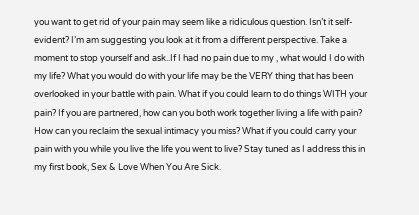you want to get rid of your pain may seem like a ridiculous question. Isn’t it self- evident? I’m am suggesting you look at it from a different perspective. Take a moment to stop yourself and ask..If I had no pain due to my , what would I do with my life? What you would do with your life may be the VERY thing that has been overlooked in your battle with pain. What if you could learn to do things WITH your pain? If you are partnered, how can you both work together living a life with pain? How can you reclaim the sexual intimacy you miss? What if you could carry your pain with you while you live the life you went to live? Stay tuned as I address this in my first book, Sex & Love When You Are Sick.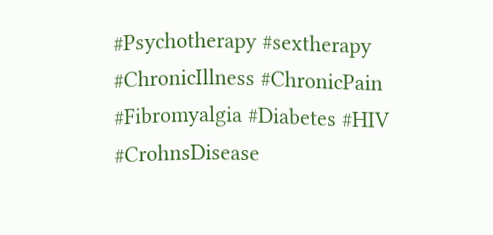#Psychotherapy #sextherapy #ChronicIllness #ChronicPain #Fibromyalgia #Diabetes #HIV #CrohnsDisease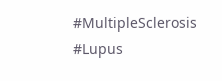#MultipleSclerosis #Lupus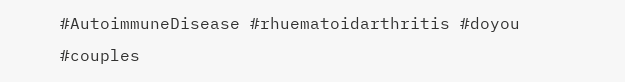#AutoimmuneDisease #rhuematoidarthritis #doyou #couples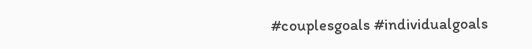#couplesgoals #individualgoals